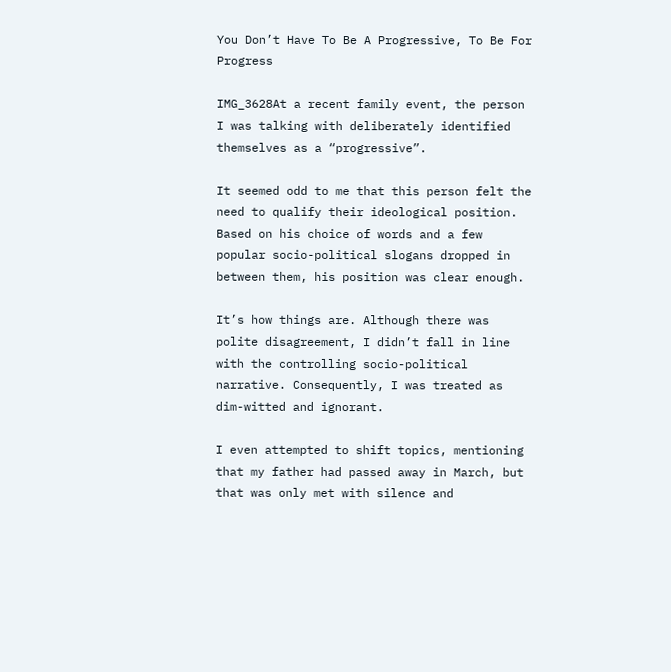You Don’t Have To Be A Progressive, To Be For Progress

IMG_3628At a recent family event, the person I was talking with deliberately identified themselves as a “progressive”.

It seemed odd to me that this person felt the need to qualify their ideological position. Based on his choice of words and a few popular socio-political slogans dropped in between them, his position was clear enough.

It’s how things are. Although there was polite disagreement, I didn’t fall in line with the controlling socio-political narrative. Consequently, I was treated as dim-witted and ignorant.

I even attempted to shift topics, mentioning that my father had passed away in March, but that was only met with silence and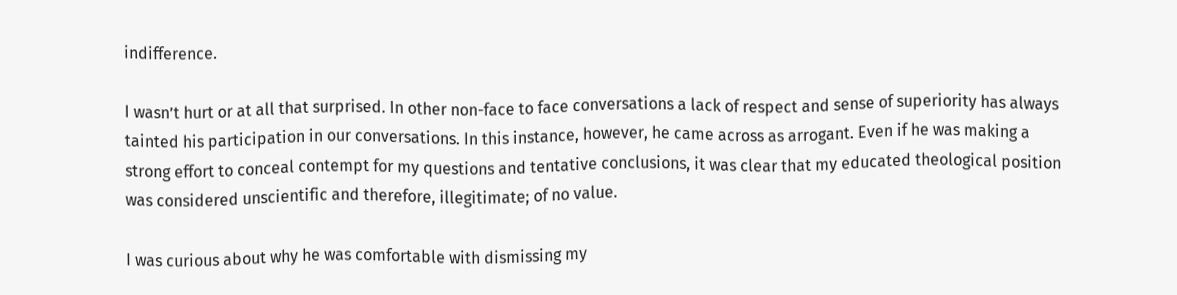indifference.

I wasn’t hurt or at all that surprised. In other non-face to face conversations a lack of respect and sense of superiority has always tainted his participation in our conversations. In this instance, however, he came across as arrogant. Even if he was making a strong effort to conceal contempt for my questions and tentative conclusions, it was clear that my educated theological position was considered unscientific and therefore, illegitimate; of no value.

I was curious about why he was comfortable with dismissing my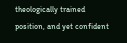theologically trained position, and yet confident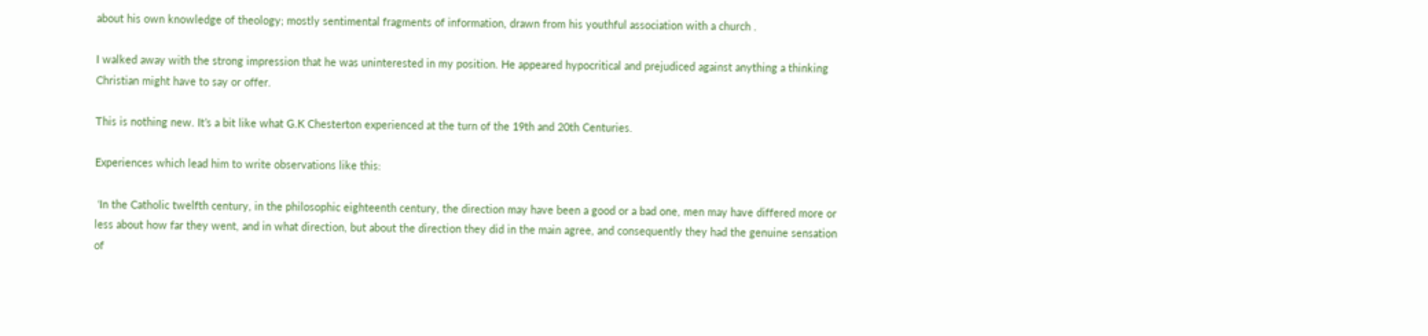about his own knowledge of theology; mostly sentimental fragments of information, drawn from his youthful association with a church .

I walked away with the strong impression that he was uninterested in my position. He appeared hypocritical and prejudiced against anything a thinking Christian might have to say or offer.

This is nothing new. It’s a bit like what G.K Chesterton experienced at the turn of the 19th and 20th Centuries.

Experiences which lead him to write observations like this:

 ‘In the Catholic twelfth century, in the philosophic eighteenth century, the direction may have been a good or a bad one, men may have differed more or less about how far they went, and in what direction, but about the direction they did in the main agree, and consequently they had the genuine sensation of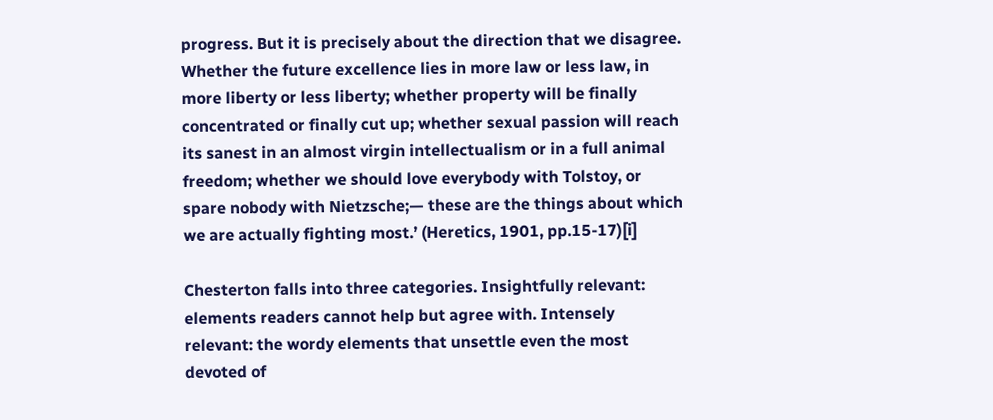progress. But it is precisely about the direction that we disagree. Whether the future excellence lies in more law or less law, in more liberty or less liberty; whether property will be finally concentrated or finally cut up; whether sexual passion will reach its sanest in an almost virgin intellectualism or in a full animal freedom; whether we should love everybody with Tolstoy, or spare nobody with Nietzsche;— these are the things about which we are actually fighting most.’ (Heretics, 1901, pp.15-17)[i]

Chesterton falls into three categories. Insightfully relevant: elements readers cannot help but agree with. Intensely relevant: the wordy elements that unsettle even the most devoted of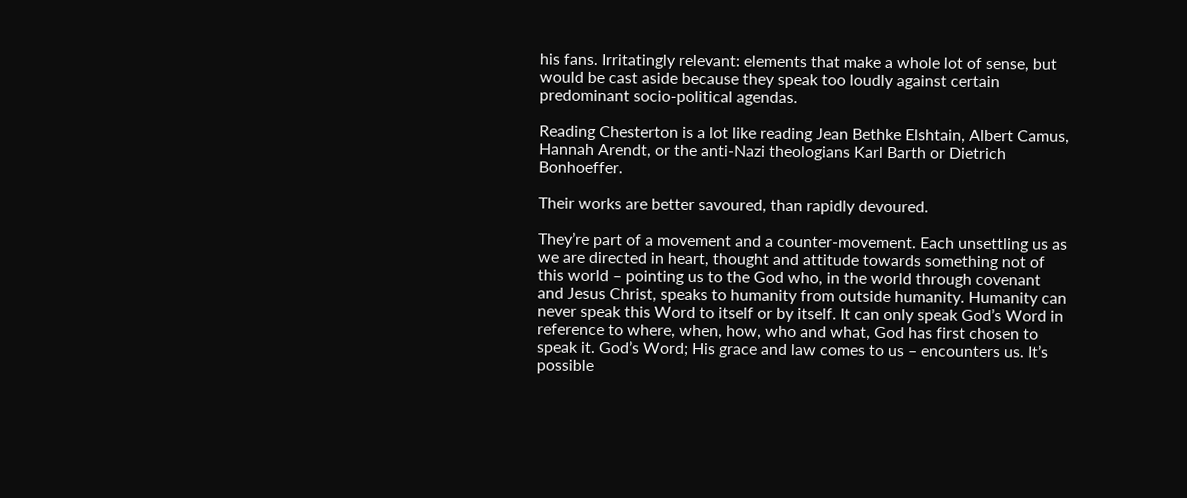his fans. Irritatingly relevant: elements that make a whole lot of sense, but would be cast aside because they speak too loudly against certain predominant socio-political agendas.

Reading Chesterton is a lot like reading Jean Bethke Elshtain, Albert Camus, Hannah Arendt, or the anti-Nazi theologians Karl Barth or Dietrich Bonhoeffer.

Their works are better savoured, than rapidly devoured.

They’re part of a movement and a counter-movement. Each unsettling us as we are directed in heart, thought and attitude towards something not of this world – pointing us to the God who, in the world through covenant and Jesus Christ, speaks to humanity from outside humanity. Humanity can never speak this Word to itself or by itself. It can only speak God’s Word in reference to where, when, how, who and what, God has first chosen to speak it. God’s Word; His grace and law comes to us – encounters us. It’s possible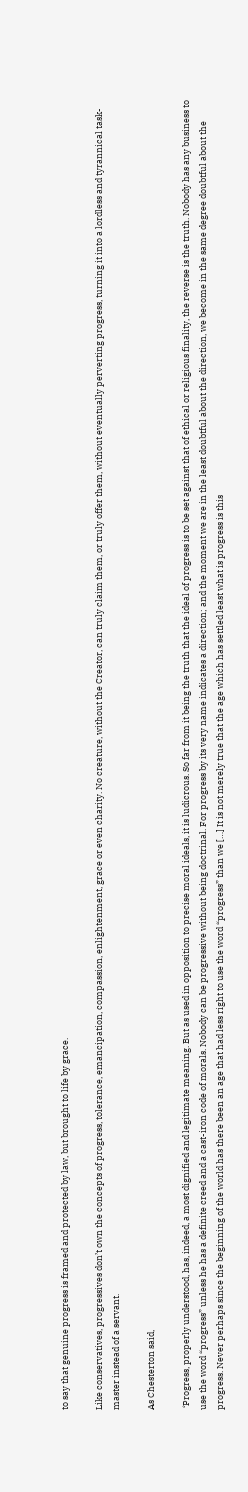to say that genuine progress is framed and protected by law, but brought to life by grace.

Like conservatives, progressives don’t own the concepts of progress, tolerance, emancipation, compassion, enlightenment, grace or even charity. No creature, without the Creator, can truly claim them, or truly offer them, without eventually perverting progress, turning it into a lordless and tyrannical task-master instead of a servant.

As Chesterton said,

 ‘Progress, properly understood, has, indeed, a most dignified and legitimate meaning. But as used in opposition to precise moral ideals, it is ludicrous. So far from it being the truth that the ideal of progress is to be set against that of ethical or religious finality, the reverse is the truth. Nobody has any business to use the word “progress” unless he has a definite creed and a cast-iron code of morals. Nobody can be progressive without being doctrinal. For progress by its very name indicates a direction; and the moment we are in the least doubtful about the direction, we become in the same degree doubtful about the progress. Never perhaps since the beginning of the world has there been an age that had less right to use the word “progress” than we […] It is not merely true that the age which has settled least what is progress is this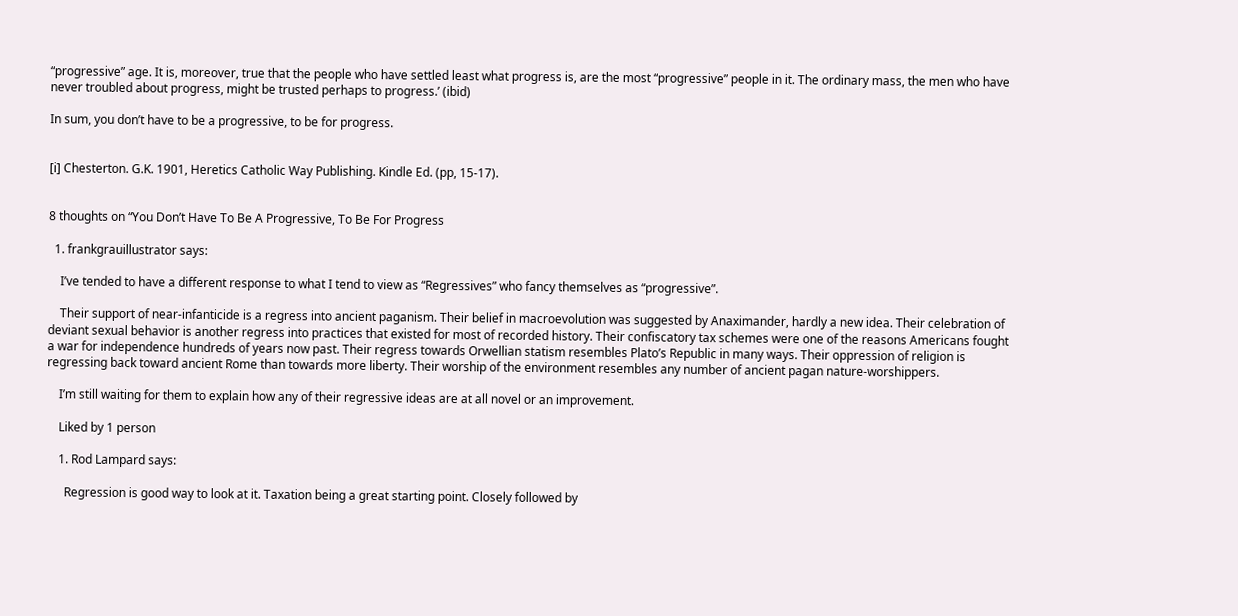“progressive” age. It is, moreover, true that the people who have settled least what progress is, are the most “progressive” people in it. The ordinary mass, the men who have never troubled about progress, might be trusted perhaps to progress.’ (ibid)

In sum, you don’t have to be a progressive, to be for progress.


[i] Chesterton. G.K. 1901, Heretics Catholic Way Publishing. Kindle Ed. (pp, 15-17).


8 thoughts on “You Don’t Have To Be A Progressive, To Be For Progress

  1. frankgrauillustrator says:

    I’ve tended to have a different response to what I tend to view as “Regressives” who fancy themselves as “progressive”.

    Their support of near-infanticide is a regress into ancient paganism. Their belief in macroevolution was suggested by Anaximander, hardly a new idea. Their celebration of deviant sexual behavior is another regress into practices that existed for most of recorded history. Their confiscatory tax schemes were one of the reasons Americans fought a war for independence hundreds of years now past. Their regress towards Orwellian statism resembles Plato’s Republic in many ways. Their oppression of religion is regressing back toward ancient Rome than towards more liberty. Their worship of the environment resembles any number of ancient pagan nature-worshippers.

    I’m still waiting for them to explain how any of their regressive ideas are at all novel or an improvement.

    Liked by 1 person

    1. Rod Lampard says:

      Regression is good way to look at it. Taxation being a great starting point. Closely followed by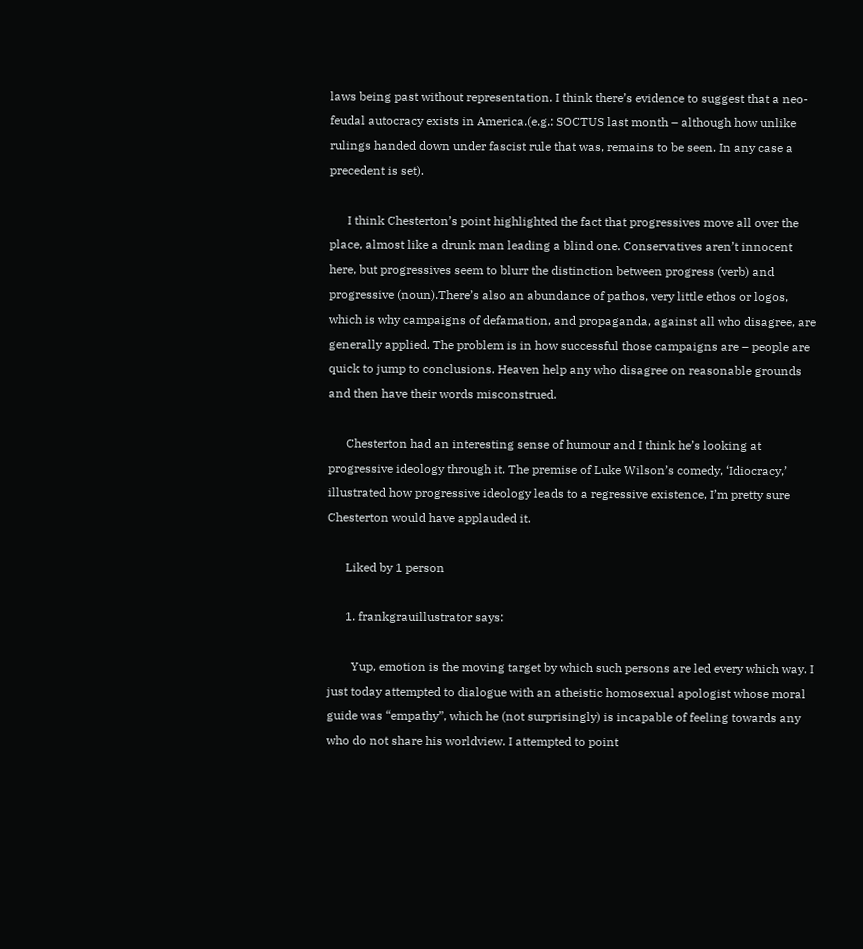laws being past without representation. I think there’s evidence to suggest that a neo-feudal autocracy exists in America.(e.g.: SOCTUS last month – although how unlike rulings handed down under fascist rule that was, remains to be seen. In any case a precedent is set).

      I think Chesterton’s point highlighted the fact that progressives move all over the place, almost like a drunk man leading a blind one. Conservatives aren’t innocent here, but progressives seem to blurr the distinction between progress (verb) and progressive (noun).There’s also an abundance of pathos, very little ethos or logos, which is why campaigns of defamation, and propaganda, against all who disagree, are generally applied. The problem is in how successful those campaigns are – people are quick to jump to conclusions. Heaven help any who disagree on reasonable grounds and then have their words misconstrued.

      Chesterton had an interesting sense of humour and I think he’s looking at progressive ideology through it. The premise of Luke Wilson’s comedy, ‘Idiocracy,’ illustrated how progressive ideology leads to a regressive existence, I’m pretty sure Chesterton would have applauded it.

      Liked by 1 person

      1. frankgrauillustrator says:

        Yup, emotion is the moving target by which such persons are led every which way. I just today attempted to dialogue with an atheistic homosexual apologist whose moral guide was “empathy”, which he (not surprisingly) is incapable of feeling towards any who do not share his worldview. I attempted to point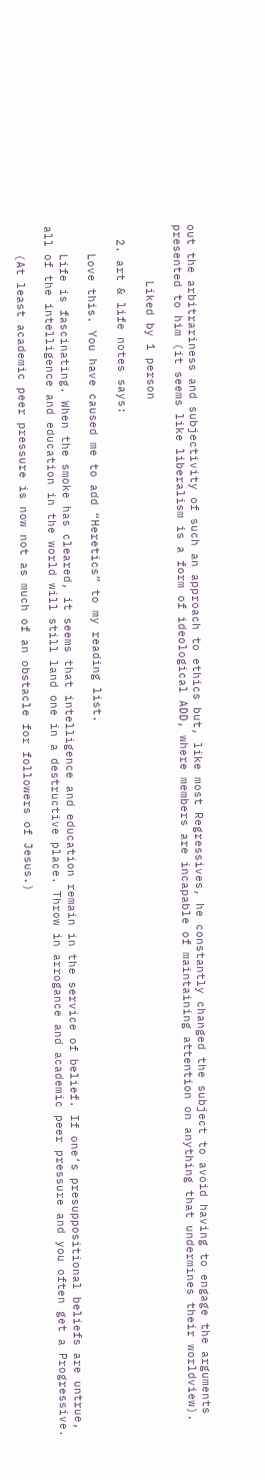out the arbitrariness and subjectivity of such an approach to ethics but, like most Regressives, he constantly changed the subject to avoid having to engage the arguments presented to him (it seems like liberalism is a form of ideological ADD, where members are incapable of maintaining attention on anything that undermines their worldview).

        Liked by 1 person

  2. art & life notes says:

    Love this. You have caused me to add “Heretics” to my reading list.

    Life is fascinating. When the smoke has cleared, it seems that intelligence and education remain in the service of belief. If one’s presuppositional beliefs are untrue, all of the intelligence and education in the world will still land one in a destructive place. Throw in arrogance and academic peer pressure and you often get a Progressive.

    (At least academic peer pressure is now not as much of an obstacle for followers of Jesus.)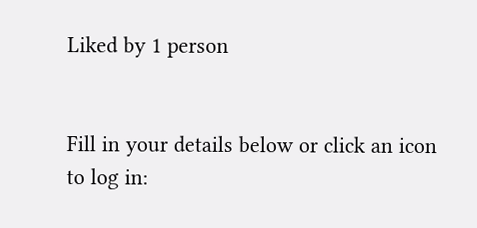Liked by 1 person


Fill in your details below or click an icon to log in: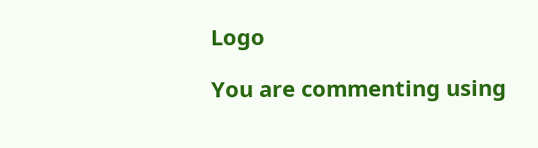Logo

You are commenting using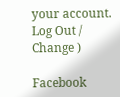your account. Log Out /  Change )

Facebook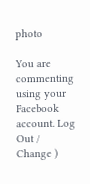photo

You are commenting using your Facebook account. Log Out /  Change )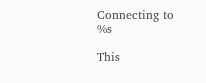Connecting to %s

This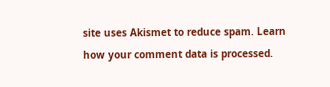site uses Akismet to reduce spam. Learn how your comment data is processed.